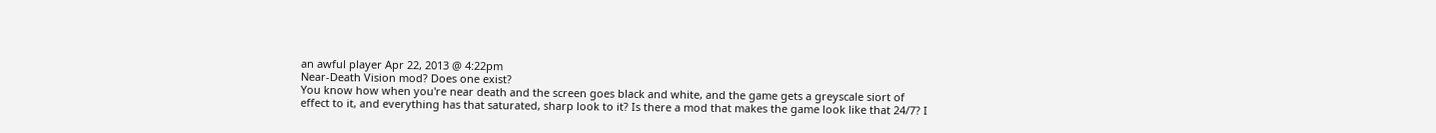an awful player Apr 22, 2013 @ 4:22pm
Near-Death Vision mod? Does one exist?
You know how when you're near death and the screen goes black and white, and the game gets a greyscale siort of effect to it, and everything has that saturated, sharp look to it? Is there a mod that makes the game look like that 24/7? I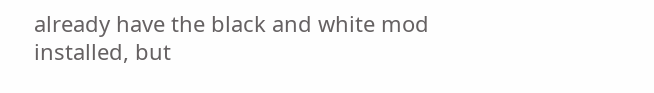already have the black and white mod installed, but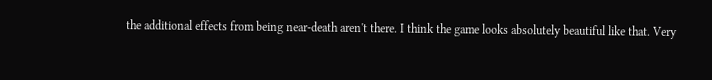the additional effects from being near-death aren't there. I think the game looks absolutely beautiful like that. Very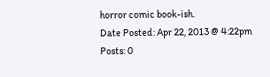horror comic book-ish.
Date Posted: Apr 22, 2013 @ 4:22pm
Posts: 0